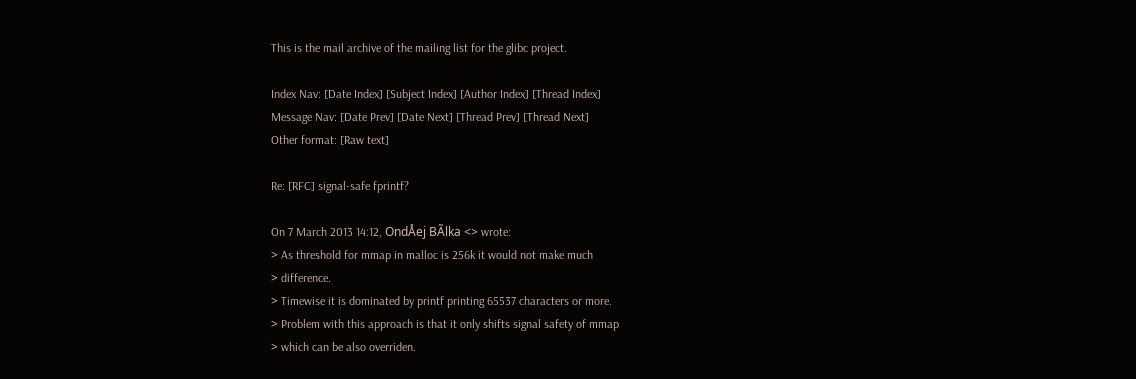This is the mail archive of the mailing list for the glibc project.

Index Nav: [Date Index] [Subject Index] [Author Index] [Thread Index]
Message Nav: [Date Prev] [Date Next] [Thread Prev] [Thread Next]
Other format: [Raw text]

Re: [RFC] signal-safe fprintf?

On 7 March 2013 14:12, OndÅej BÃlka <> wrote:
> As threshold for mmap in malloc is 256k it would not make much
> difference.
> Timewise it is dominated by printf printing 65537 characters or more.
> Problem with this approach is that it only shifts signal safety of mmap
> which can be also overriden.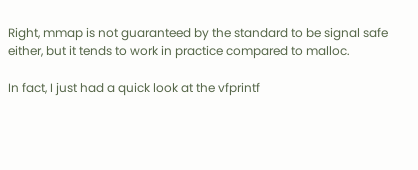Right, mmap is not guaranteed by the standard to be signal safe
either, but it tends to work in practice compared to malloc.

In fact, I just had a quick look at the vfprintf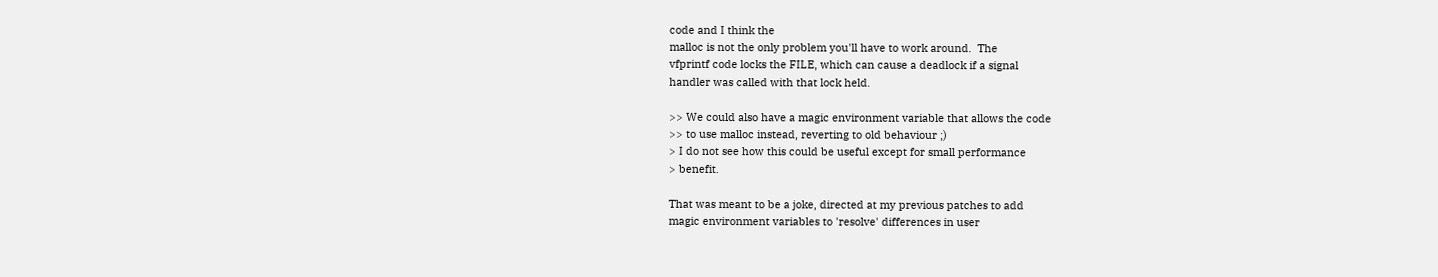code and I think the
malloc is not the only problem you'll have to work around.  The
vfprintf code locks the FILE, which can cause a deadlock if a signal
handler was called with that lock held.

>> We could also have a magic environment variable that allows the code
>> to use malloc instead, reverting to old behaviour ;)
> I do not see how this could be useful except for small performance
> benefit.

That was meant to be a joke, directed at my previous patches to add
magic environment variables to 'resolve' differences in user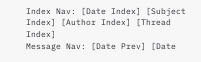Index Nav: [Date Index] [Subject Index] [Author Index] [Thread Index]
Message Nav: [Date Prev] [Date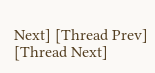Next] [Thread Prev] [Thread Next]